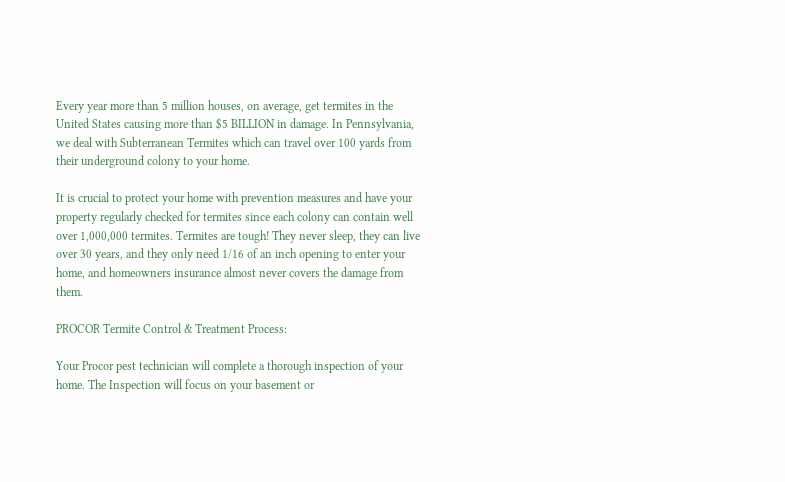Every year more than 5 million houses, on average, get termites in the United States causing more than $5 BILLION in damage. In Pennsylvania, we deal with Subterranean Termites which can travel over 100 yards from their underground colony to your home.

It is crucial to protect your home with prevention measures and have your property regularly checked for termites since each colony can contain well over 1,000,000 termites. Termites are tough! They never sleep, they can live over 30 years, and they only need 1/16 of an inch opening to enter your home, and homeowners insurance almost never covers the damage from them.

PROCOR Termite Control & Treatment Process:

Your Procor pest technician will complete a thorough inspection of your home. The Inspection will focus on your basement or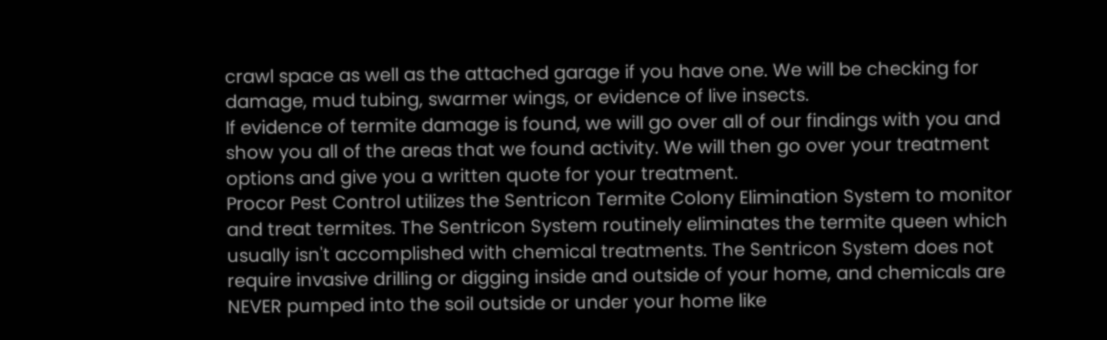crawl space as well as the attached garage if you have one. We will be checking for damage, mud tubing, swarmer wings, or evidence of live insects.
If evidence of termite damage is found, we will go over all of our findings with you and show you all of the areas that we found activity. We will then go over your treatment options and give you a written quote for your treatment.
Procor Pest Control utilizes the Sentricon Termite Colony Elimination System to monitor and treat termites. The Sentricon System routinely eliminates the termite queen which usually isn't accomplished with chemical treatments. The Sentricon System does not require invasive drilling or digging inside and outside of your home, and chemicals are NEVER pumped into the soil outside or under your home like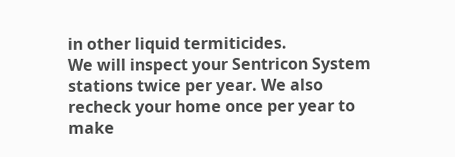in other liquid termiticides.
We will inspect your Sentricon System stations twice per year. We also recheck your home once per year to make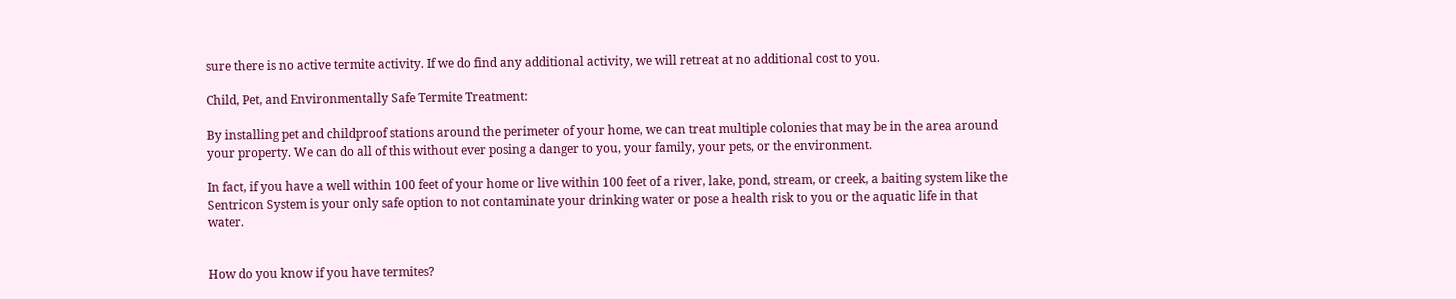sure there is no active termite activity. If we do find any additional activity, we will retreat at no additional cost to you.

Child, Pet, and Environmentally Safe Termite Treatment:

By installing pet and childproof stations around the perimeter of your home, we can treat multiple colonies that may be in the area around your property. We can do all of this without ever posing a danger to you, your family, your pets, or the environment.

In fact, if you have a well within 100 feet of your home or live within 100 feet of a river, lake, pond, stream, or creek, a baiting system like the Sentricon System is your only safe option to not contaminate your drinking water or pose a health risk to you or the aquatic life in that water.


How do you know if you have termites?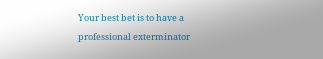Your best bet is to have a professional exterminator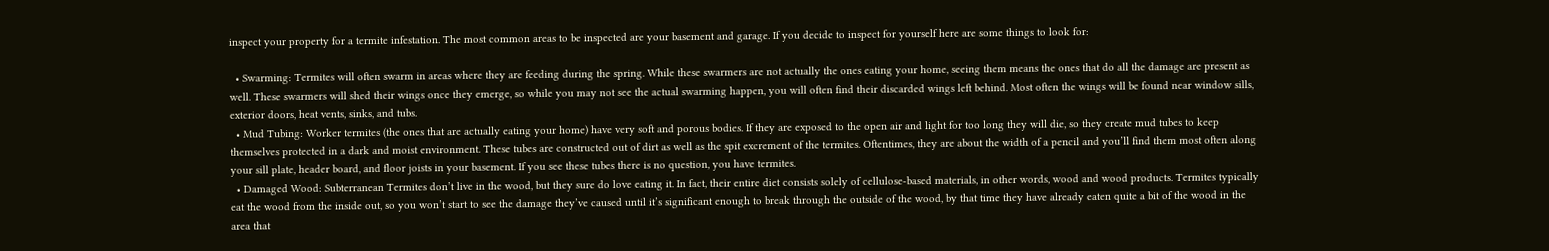inspect your property for a termite infestation. The most common areas to be inspected are your basement and garage. If you decide to inspect for yourself here are some things to look for:

  • Swarming: Termites will often swarm in areas where they are feeding during the spring. While these swarmers are not actually the ones eating your home, seeing them means the ones that do all the damage are present as well. These swarmers will shed their wings once they emerge, so while you may not see the actual swarming happen, you will often find their discarded wings left behind. Most often the wings will be found near window sills, exterior doors, heat vents, sinks, and tubs.
  • Mud Tubing: Worker termites (the ones that are actually eating your home) have very soft and porous bodies. If they are exposed to the open air and light for too long they will die, so they create mud tubes to keep themselves protected in a dark and moist environment. These tubes are constructed out of dirt as well as the spit excrement of the termites. Oftentimes, they are about the width of a pencil and you’ll find them most often along your sill plate, header board, and floor joists in your basement. If you see these tubes there is no question, you have termites.
  • Damaged Wood: Subterranean Termites don’t live in the wood, but they sure do love eating it. In fact, their entire diet consists solely of cellulose-based materials, in other words, wood and wood products. Termites typically eat the wood from the inside out, so you won’t start to see the damage they’ve caused until it’s significant enough to break through the outside of the wood, by that time they have already eaten quite a bit of the wood in the area that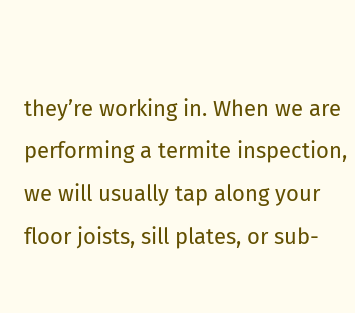they’re working in. When we are performing a termite inspection, we will usually tap along your floor joists, sill plates, or sub-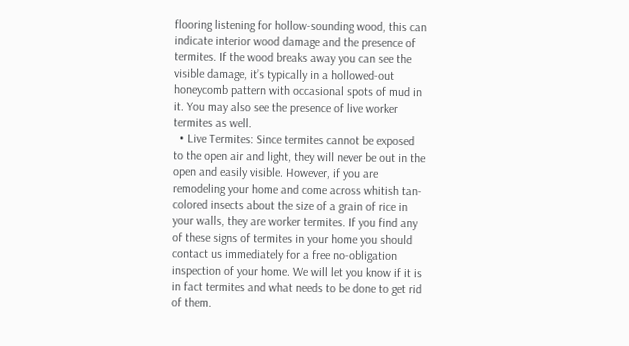flooring listening for hollow-sounding wood, this can indicate interior wood damage and the presence of termites. If the wood breaks away you can see the visible damage, it’s typically in a hollowed-out honeycomb pattern with occasional spots of mud in it. You may also see the presence of live worker termites as well.
  • Live Termites: Since termites cannot be exposed to the open air and light, they will never be out in the open and easily visible. However, if you are remodeling your home and come across whitish tan-colored insects about the size of a grain of rice in your walls, they are worker termites. If you find any of these signs of termites in your home you should contact us immediately for a free no-obligation inspection of your home. We will let you know if it is in fact termites and what needs to be done to get rid of them.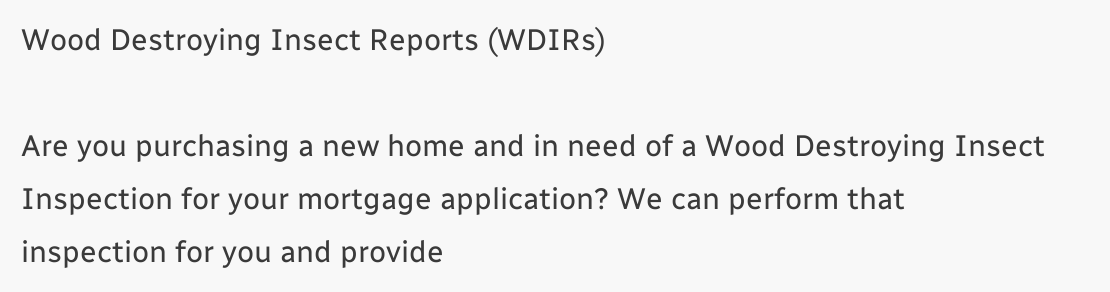Wood Destroying Insect Reports (WDIRs)

Are you purchasing a new home and in need of a Wood Destroying Insect Inspection for your mortgage application? We can perform that inspection for you and provide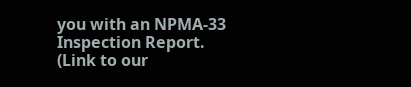you with an NPMA-33 Inspection Report. (Link to our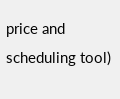price and scheduling tool)